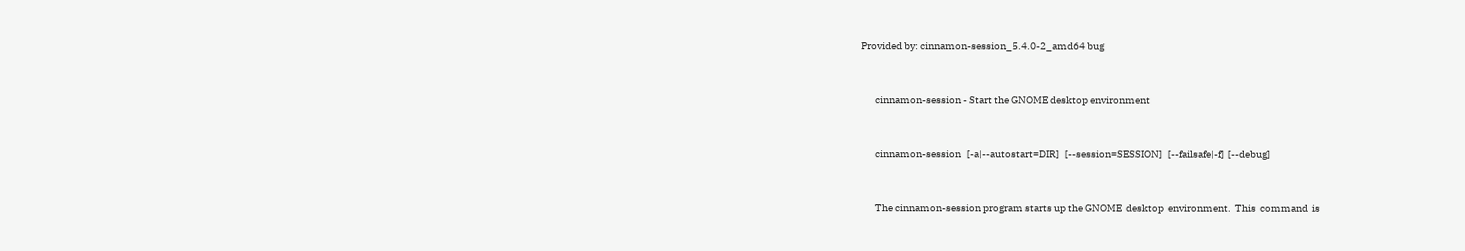Provided by: cinnamon-session_5.4.0-2_amd64 bug


       cinnamon-session - Start the GNOME desktop environment


       cinnamon-session   [-a|--autostart=DIR]   [--session=SESSION]   [--failsafe|-f]  [--debug]


       The cinnamon-session program starts up the GNOME  desktop  environment.  This  command  is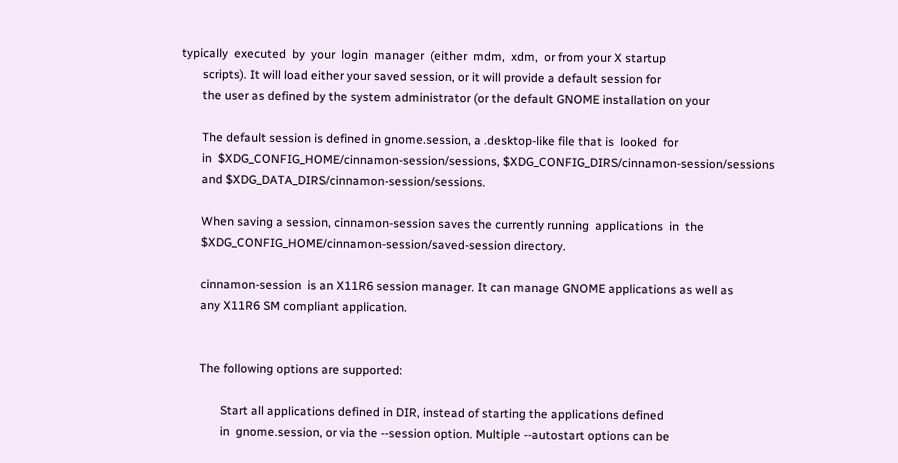typically  executed  by  your  login  manager  (either  mdm,  xdm,  or from your X startup
       scripts). It will load either your saved session, or it will provide a default session for
       the user as defined by the system administrator (or the default GNOME installation on your

       The default session is defined in gnome.session, a .desktop-like file that is  looked  for
       in  $XDG_CONFIG_HOME/cinnamon-session/sessions, $XDG_CONFIG_DIRS/cinnamon-session/sessions
       and $XDG_DATA_DIRS/cinnamon-session/sessions.

       When saving a session, cinnamon-session saves the currently running  applications  in  the
       $XDG_CONFIG_HOME/cinnamon-session/saved-session directory.

       cinnamon-session  is an X11R6 session manager. It can manage GNOME applications as well as
       any X11R6 SM compliant application.


       The following options are supported:

              Start all applications defined in DIR, instead of starting the applications defined
              in  gnome.session, or via the --session option. Multiple --autostart options can be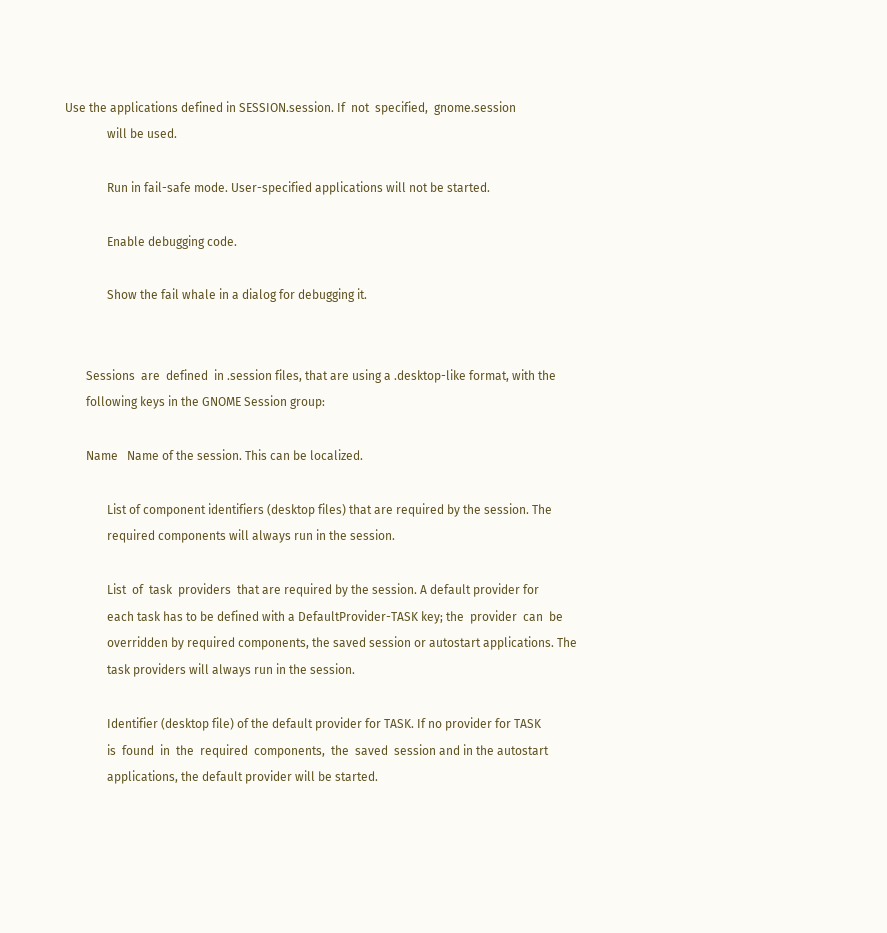Use the applications defined in SESSION.session. If  not  specified,  gnome.session
              will be used.

              Run in fail-safe mode. User-specified applications will not be started.

              Enable debugging code.

              Show the fail whale in a dialog for debugging it.


       Sessions  are  defined  in .session files, that are using a .desktop-like format, with the
       following keys in the GNOME Session group:

       Name   Name of the session. This can be localized.

              List of component identifiers (desktop files) that are required by the session. The
              required components will always run in the session.

              List  of  task  providers  that are required by the session. A default provider for
              each task has to be defined with a DefaultProvider-TASK key; the  provider  can  be
              overridden by required components, the saved session or autostart applications. The
              task providers will always run in the session.

              Identifier (desktop file) of the default provider for TASK. If no provider for TASK
              is  found  in  the  required  components,  the  saved  session and in the autostart
              applications, the default provider will be started.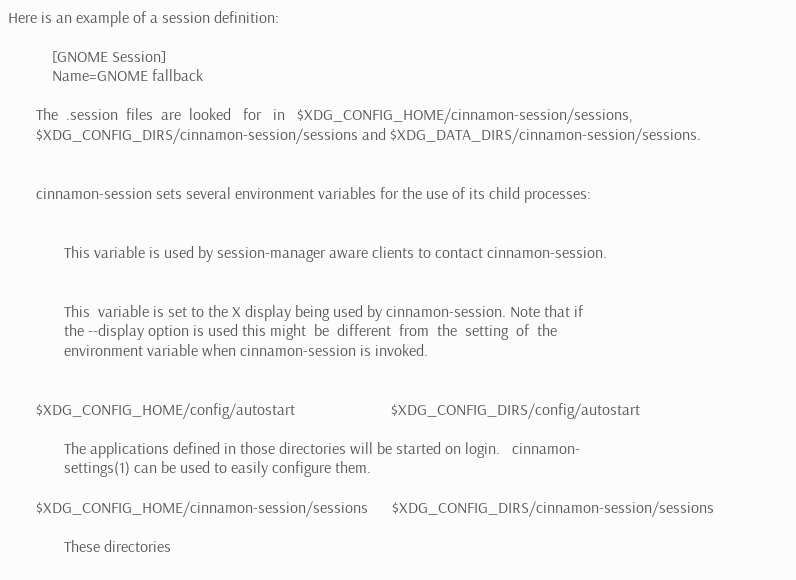Here is an example of a session definition:

           [GNOME Session]
           Name=GNOME fallback

       The  .session  files  are  looked   for   in   $XDG_CONFIG_HOME/cinnamon-session/sessions,
       $XDG_CONFIG_DIRS/cinnamon-session/sessions and $XDG_DATA_DIRS/cinnamon-session/sessions.


       cinnamon-session sets several environment variables for the use of its child processes:


              This variable is used by session-manager aware clients to contact cinnamon-session.


              This  variable is set to the X display being used by cinnamon-session. Note that if
              the --display option is used this might  be  different  from  the  setting  of  the
              environment variable when cinnamon-session is invoked.


       $XDG_CONFIG_HOME/config/autostart                        $XDG_CONFIG_DIRS/config/autostart

              The applications defined in those directories will be started on login.   cinnamon-
              settings(1) can be used to easily configure them.

       $XDG_CONFIG_HOME/cinnamon-session/sessions      $XDG_CONFIG_DIRS/cinnamon-session/sessions

              These directories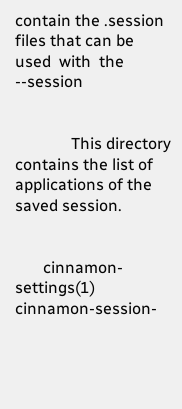contain the .session files that can be used  with  the  --session


              This directory contains the list of applications of the saved session.


       cinnamon-settings(1) cinnamon-session-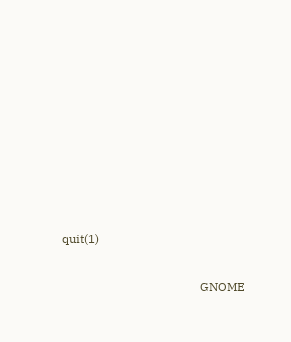quit(1)

                                              GNOME